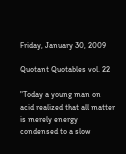Friday, January 30, 2009

Quotant Quotables vol. 22

"Today a young man on acid realized that all matter is merely energy condensed to a slow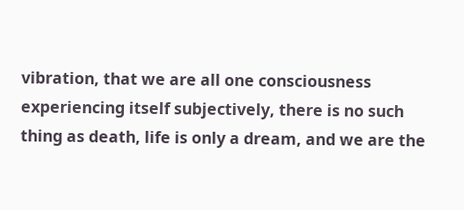vibration, that we are all one consciousness experiencing itself subjectively, there is no such thing as death, life is only a dream, and we are the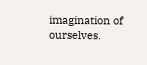imagination of ourselves.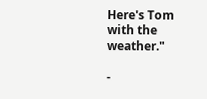Here's Tom with the weather."

-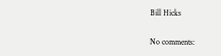Bill Hicks

No comments: